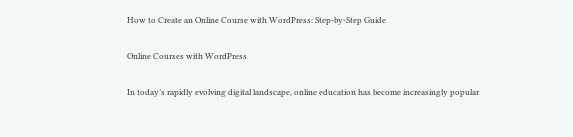How to Create an Online Course with WordPress: Step-by-Step Guide

Online Courses with WordPress

In today’s rapidly evolving digital landscape, online education has become increasingly popular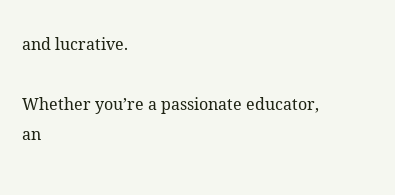and lucrative.

Whether you’re a passionate educator, an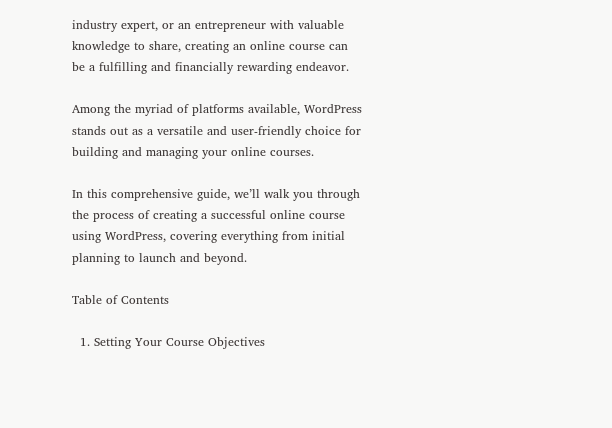industry expert, or an entrepreneur with valuable knowledge to share, creating an online course can be a fulfilling and financially rewarding endeavor.

Among the myriad of platforms available, WordPress stands out as a versatile and user-friendly choice for building and managing your online courses.

In this comprehensive guide, we’ll walk you through the process of creating a successful online course using WordPress, covering everything from initial planning to launch and beyond.

Table of Contents

  1. Setting Your Course Objectives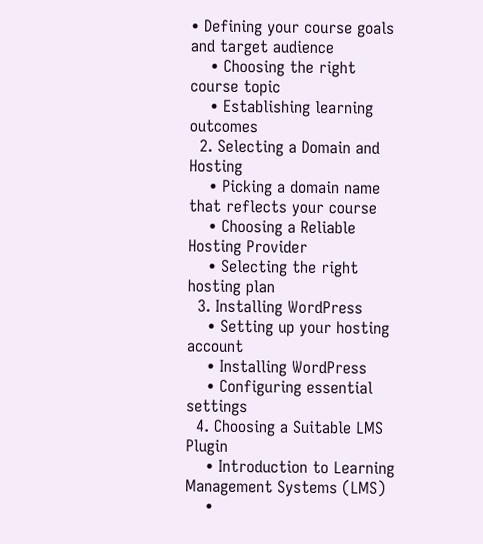• Defining your course goals and target audience
    • Choosing the right course topic
    • Establishing learning outcomes
  2. Selecting a Domain and Hosting
    • Picking a domain name that reflects your course
    • Choosing a Reliable Hosting Provider
    • Selecting the right hosting plan
  3. Installing WordPress
    • Setting up your hosting account
    • Installing WordPress
    • Configuring essential settings
  4. Choosing a Suitable LMS Plugin
    • Introduction to Learning Management Systems (LMS)
    •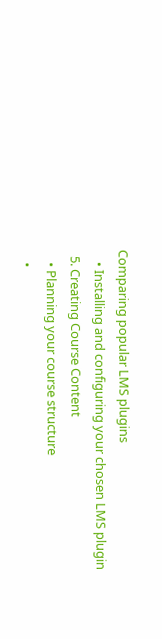Comparing popular LMS plugins
    • Installing and configuring your chosen LMS plugin
  5. Creating Course Content
    • Planning your course structure
    •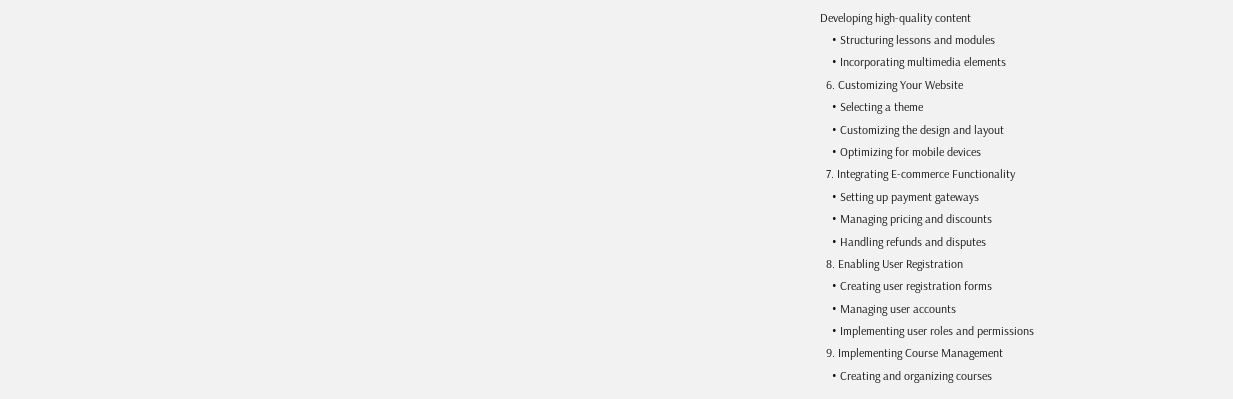Developing high-quality content
    • Structuring lessons and modules
    • Incorporating multimedia elements
  6. Customizing Your Website
    • Selecting a theme
    • Customizing the design and layout
    • Optimizing for mobile devices
  7. Integrating E-commerce Functionality
    • Setting up payment gateways
    • Managing pricing and discounts
    • Handling refunds and disputes
  8. Enabling User Registration
    • Creating user registration forms
    • Managing user accounts
    • Implementing user roles and permissions
  9. Implementing Course Management
    • Creating and organizing courses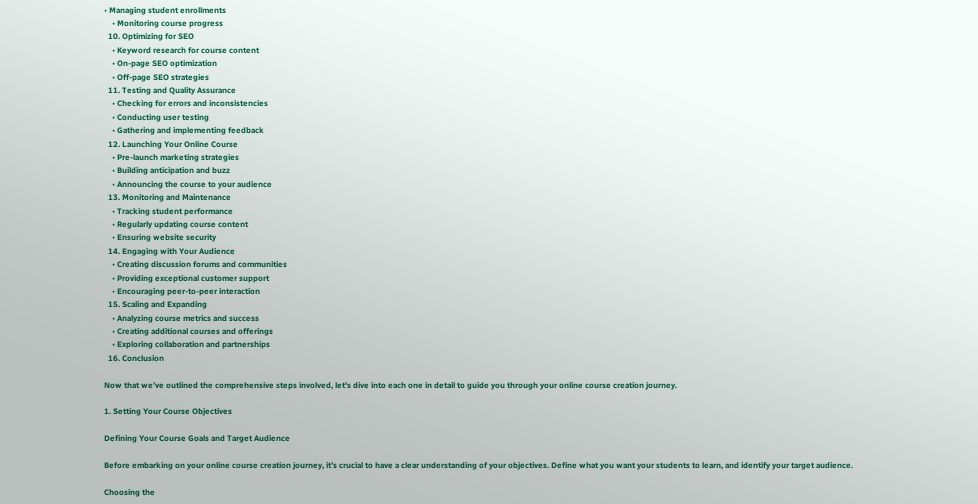• Managing student enrollments
    • Monitoring course progress
  10. Optimizing for SEO
    • Keyword research for course content
    • On-page SEO optimization
    • Off-page SEO strategies
  11. Testing and Quality Assurance
    • Checking for errors and inconsistencies
    • Conducting user testing
    • Gathering and implementing feedback
  12. Launching Your Online Course
    • Pre-launch marketing strategies
    • Building anticipation and buzz
    • Announcing the course to your audience
  13. Monitoring and Maintenance
    • Tracking student performance
    • Regularly updating course content
    • Ensuring website security
  14. Engaging with Your Audience
    • Creating discussion forums and communities
    • Providing exceptional customer support
    • Encouraging peer-to-peer interaction
  15. Scaling and Expanding
    • Analyzing course metrics and success
    • Creating additional courses and offerings
    • Exploring collaboration and partnerships
  16. Conclusion

Now that we’ve outlined the comprehensive steps involved, let’s dive into each one in detail to guide you through your online course creation journey.

1. Setting Your Course Objectives

Defining Your Course Goals and Target Audience

Before embarking on your online course creation journey, it’s crucial to have a clear understanding of your objectives. Define what you want your students to learn, and identify your target audience.

Choosing the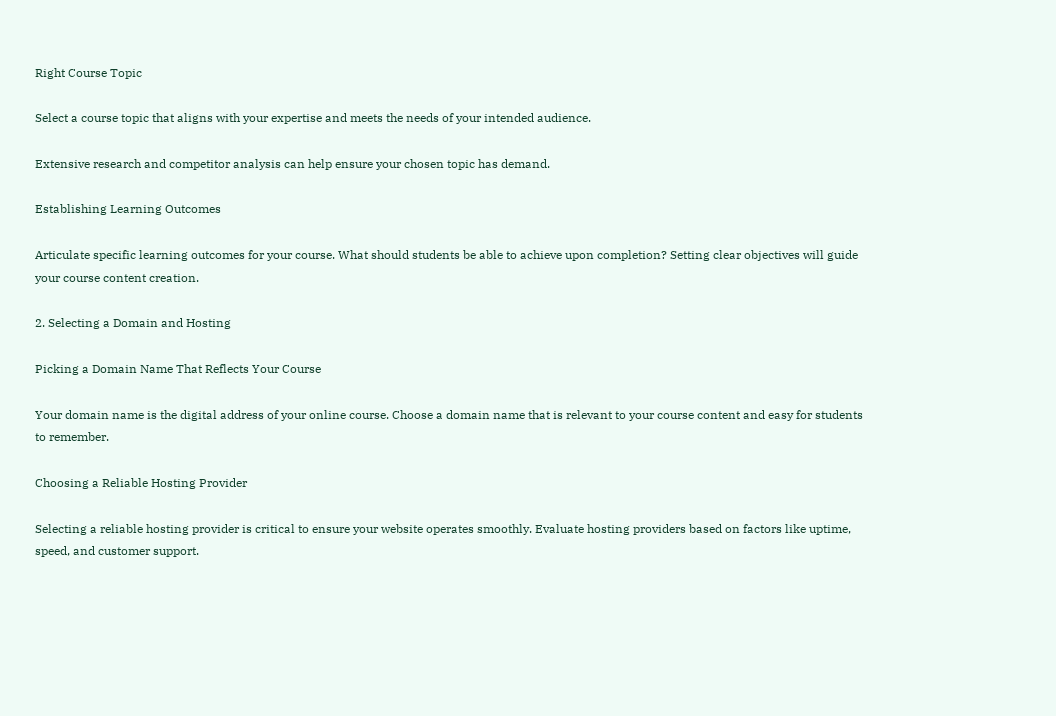Right Course Topic

Select a course topic that aligns with your expertise and meets the needs of your intended audience.

Extensive research and competitor analysis can help ensure your chosen topic has demand.

Establishing Learning Outcomes

Articulate specific learning outcomes for your course. What should students be able to achieve upon completion? Setting clear objectives will guide your course content creation.

2. Selecting a Domain and Hosting

Picking a Domain Name That Reflects Your Course

Your domain name is the digital address of your online course. Choose a domain name that is relevant to your course content and easy for students to remember.

Choosing a Reliable Hosting Provider

Selecting a reliable hosting provider is critical to ensure your website operates smoothly. Evaluate hosting providers based on factors like uptime, speed, and customer support.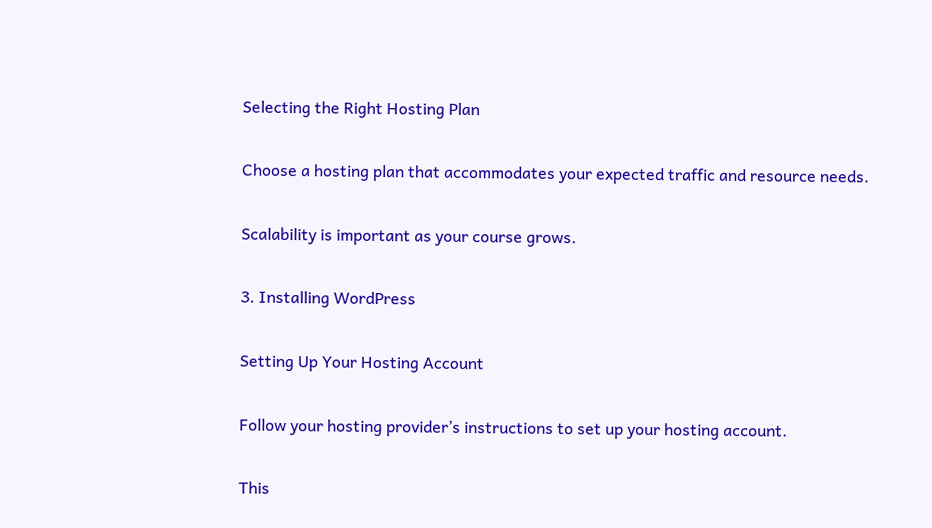Selecting the Right Hosting Plan

Choose a hosting plan that accommodates your expected traffic and resource needs.

Scalability is important as your course grows.

3. Installing WordPress

Setting Up Your Hosting Account

Follow your hosting provider’s instructions to set up your hosting account.

This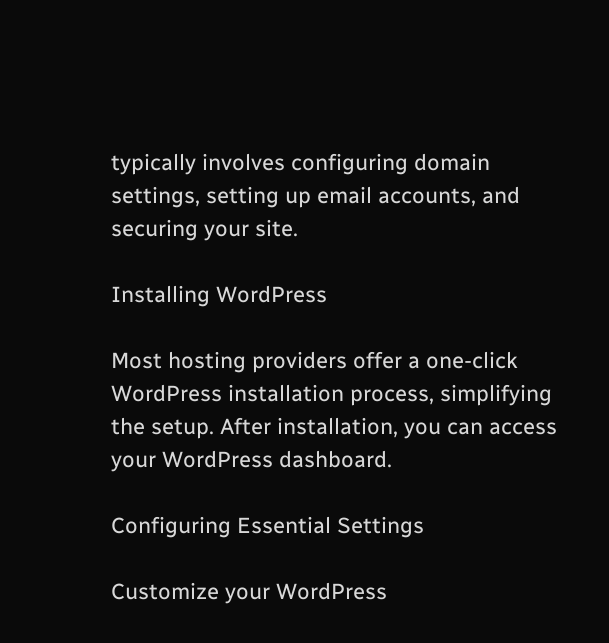typically involves configuring domain settings, setting up email accounts, and securing your site.

Installing WordPress

Most hosting providers offer a one-click WordPress installation process, simplifying the setup. After installation, you can access your WordPress dashboard.

Configuring Essential Settings

Customize your WordPress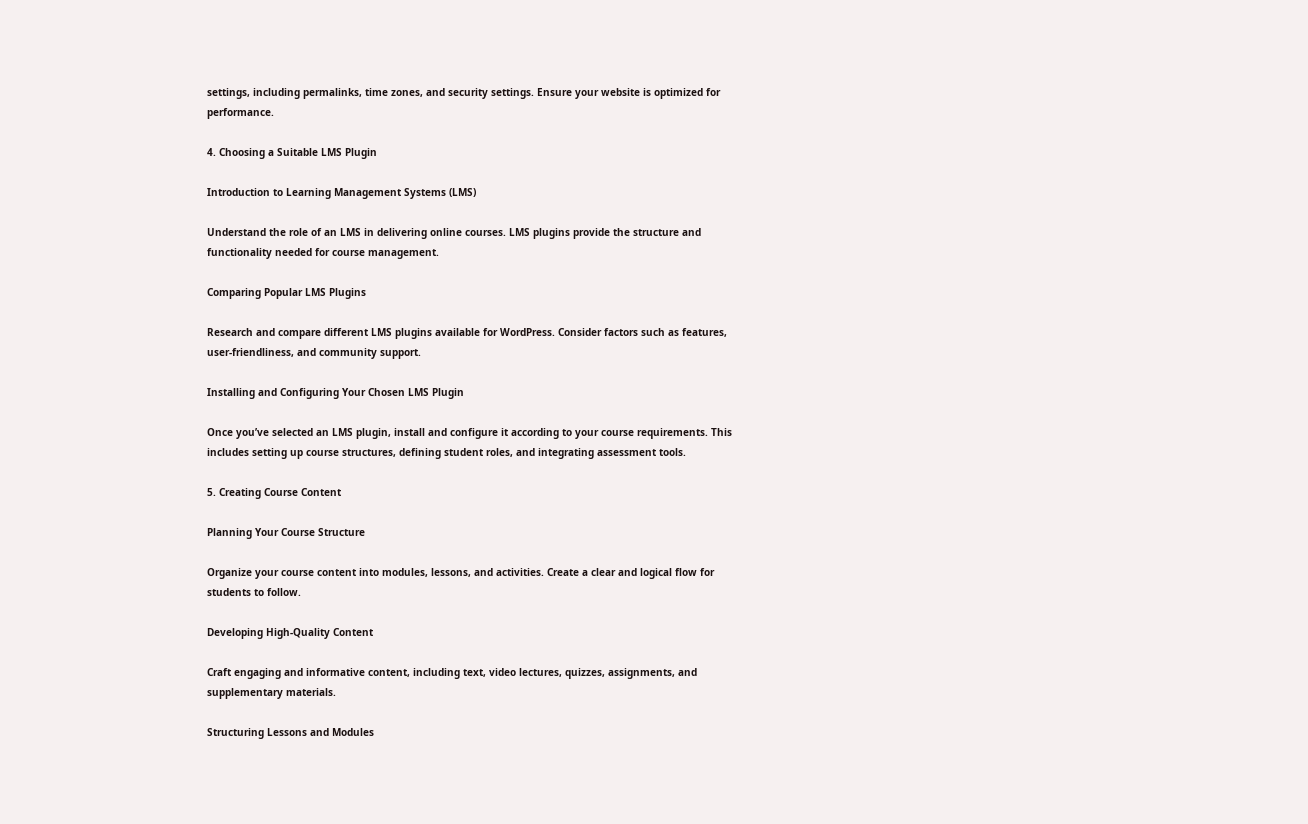settings, including permalinks, time zones, and security settings. Ensure your website is optimized for performance.

4. Choosing a Suitable LMS Plugin

Introduction to Learning Management Systems (LMS)

Understand the role of an LMS in delivering online courses. LMS plugins provide the structure and functionality needed for course management.

Comparing Popular LMS Plugins

Research and compare different LMS plugins available for WordPress. Consider factors such as features, user-friendliness, and community support.

Installing and Configuring Your Chosen LMS Plugin

Once you’ve selected an LMS plugin, install and configure it according to your course requirements. This includes setting up course structures, defining student roles, and integrating assessment tools.

5. Creating Course Content

Planning Your Course Structure

Organize your course content into modules, lessons, and activities. Create a clear and logical flow for students to follow.

Developing High-Quality Content

Craft engaging and informative content, including text, video lectures, quizzes, assignments, and supplementary materials.

Structuring Lessons and Modules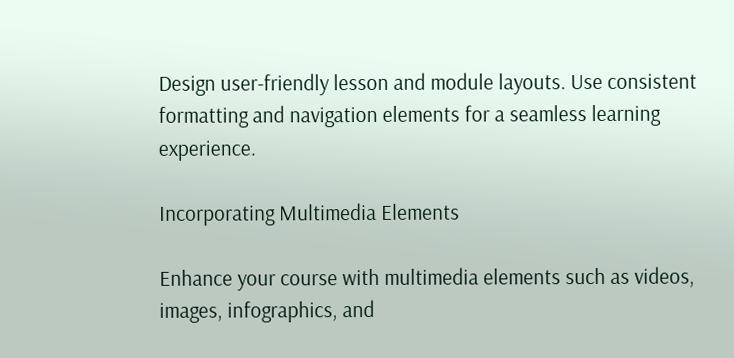Design user-friendly lesson and module layouts. Use consistent formatting and navigation elements for a seamless learning experience.

Incorporating Multimedia Elements

Enhance your course with multimedia elements such as videos, images, infographics, and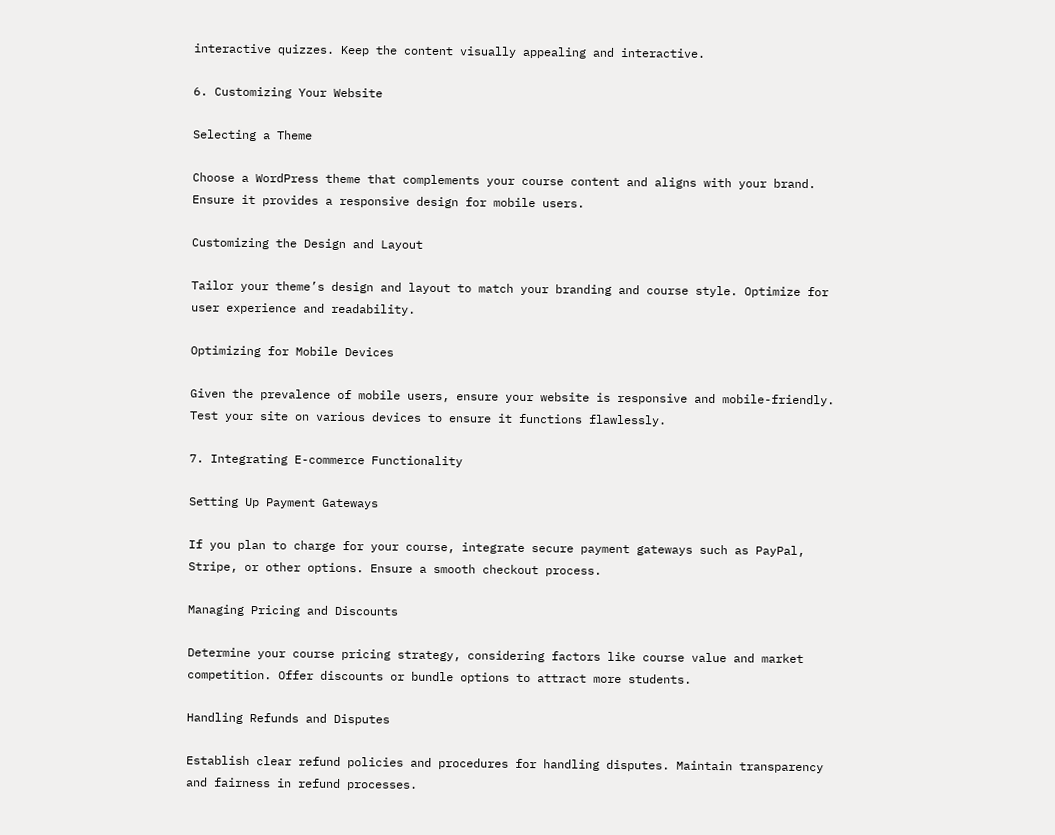interactive quizzes. Keep the content visually appealing and interactive.

6. Customizing Your Website

Selecting a Theme

Choose a WordPress theme that complements your course content and aligns with your brand. Ensure it provides a responsive design for mobile users.

Customizing the Design and Layout

Tailor your theme’s design and layout to match your branding and course style. Optimize for user experience and readability.

Optimizing for Mobile Devices

Given the prevalence of mobile users, ensure your website is responsive and mobile-friendly. Test your site on various devices to ensure it functions flawlessly.

7. Integrating E-commerce Functionality

Setting Up Payment Gateways

If you plan to charge for your course, integrate secure payment gateways such as PayPal, Stripe, or other options. Ensure a smooth checkout process.

Managing Pricing and Discounts

Determine your course pricing strategy, considering factors like course value and market competition. Offer discounts or bundle options to attract more students.

Handling Refunds and Disputes

Establish clear refund policies and procedures for handling disputes. Maintain transparency and fairness in refund processes.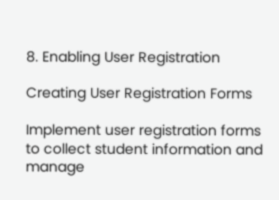8. Enabling User Registration

Creating User Registration Forms

Implement user registration forms to collect student information and manage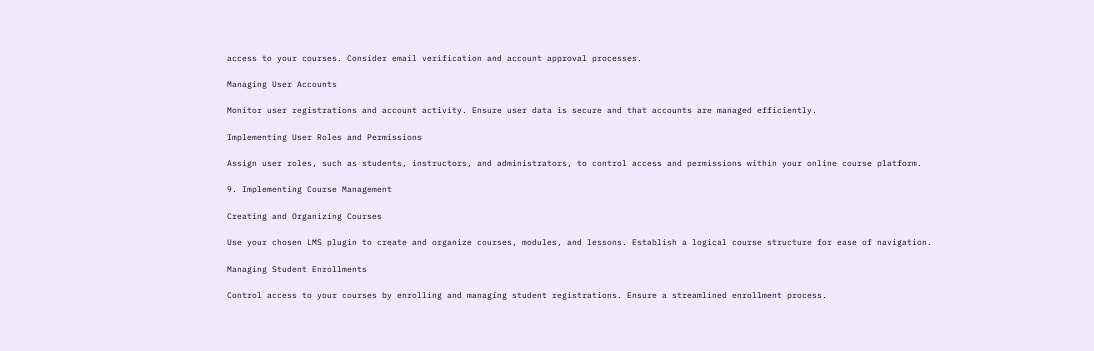access to your courses. Consider email verification and account approval processes.

Managing User Accounts

Monitor user registrations and account activity. Ensure user data is secure and that accounts are managed efficiently.

Implementing User Roles and Permissions

Assign user roles, such as students, instructors, and administrators, to control access and permissions within your online course platform.

9. Implementing Course Management

Creating and Organizing Courses

Use your chosen LMS plugin to create and organize courses, modules, and lessons. Establish a logical course structure for ease of navigation.

Managing Student Enrollments

Control access to your courses by enrolling and managing student registrations. Ensure a streamlined enrollment process.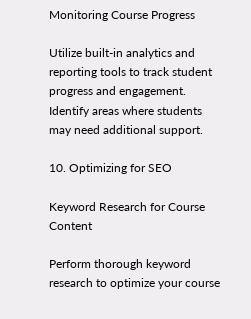Monitoring Course Progress

Utilize built-in analytics and reporting tools to track student progress and engagement. Identify areas where students may need additional support.

10. Optimizing for SEO

Keyword Research for Course Content

Perform thorough keyword research to optimize your course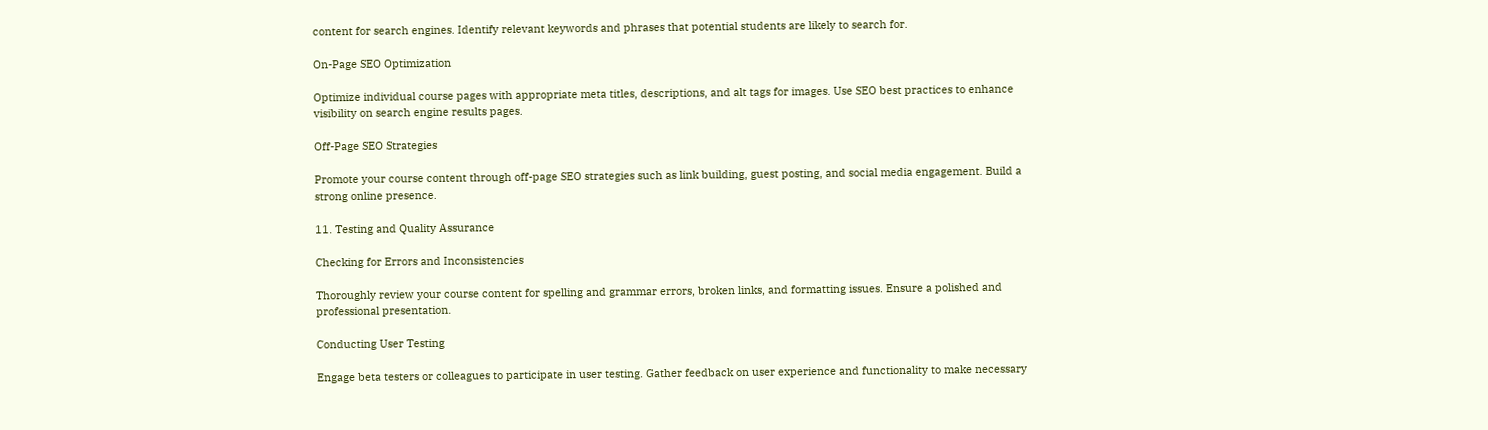content for search engines. Identify relevant keywords and phrases that potential students are likely to search for.

On-Page SEO Optimization

Optimize individual course pages with appropriate meta titles, descriptions, and alt tags for images. Use SEO best practices to enhance visibility on search engine results pages.

Off-Page SEO Strategies

Promote your course content through off-page SEO strategies such as link building, guest posting, and social media engagement. Build a strong online presence.

11. Testing and Quality Assurance

Checking for Errors and Inconsistencies

Thoroughly review your course content for spelling and grammar errors, broken links, and formatting issues. Ensure a polished and professional presentation.

Conducting User Testing

Engage beta testers or colleagues to participate in user testing. Gather feedback on user experience and functionality to make necessary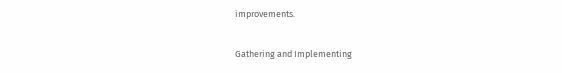improvements.

Gathering and Implementing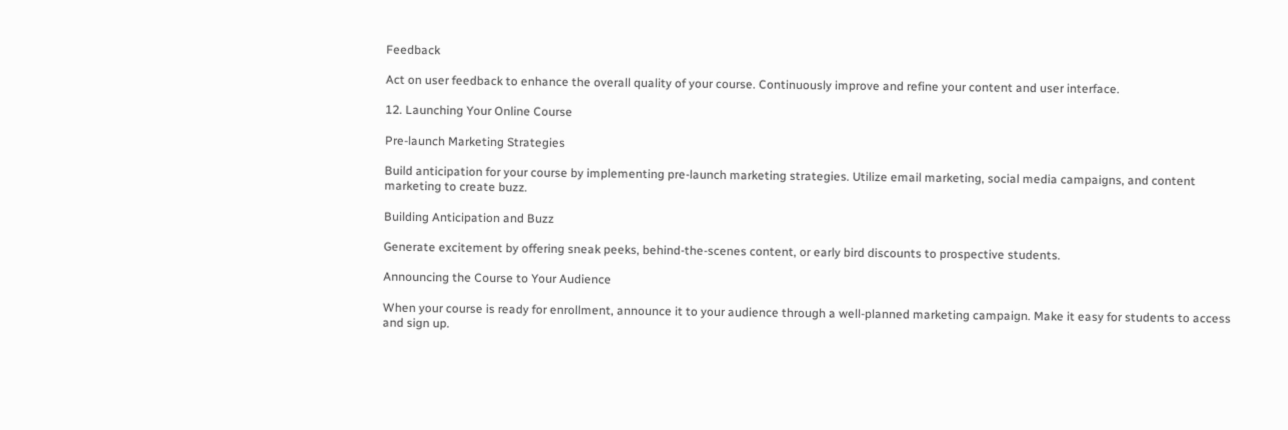Feedback

Act on user feedback to enhance the overall quality of your course. Continuously improve and refine your content and user interface.

12. Launching Your Online Course

Pre-launch Marketing Strategies

Build anticipation for your course by implementing pre-launch marketing strategies. Utilize email marketing, social media campaigns, and content marketing to create buzz.

Building Anticipation and Buzz

Generate excitement by offering sneak peeks, behind-the-scenes content, or early bird discounts to prospective students.

Announcing the Course to Your Audience

When your course is ready for enrollment, announce it to your audience through a well-planned marketing campaign. Make it easy for students to access and sign up.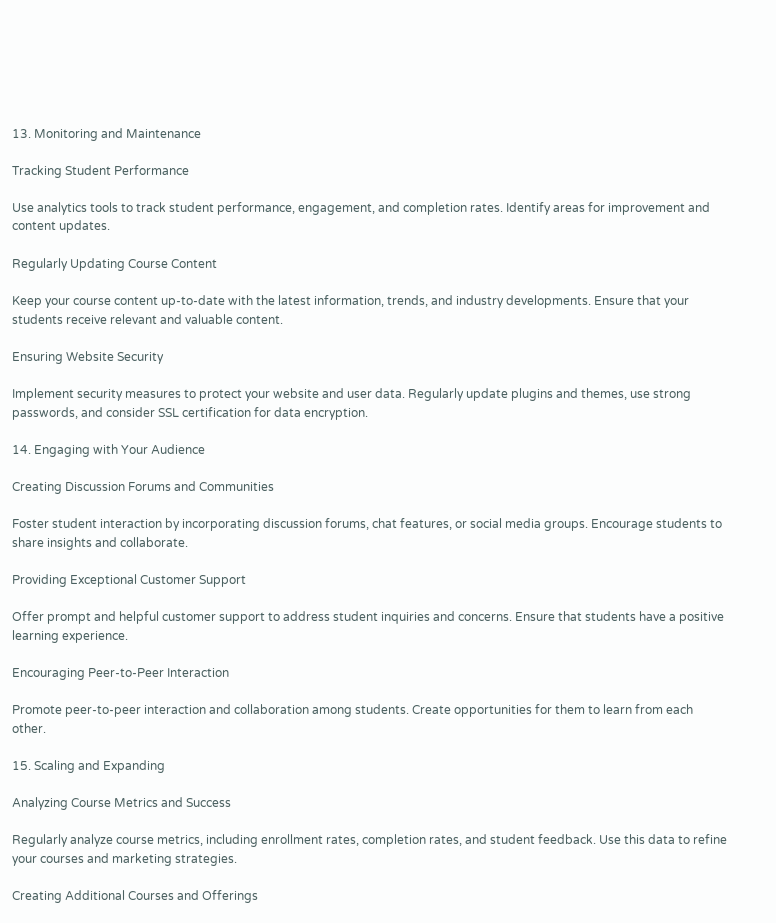13. Monitoring and Maintenance

Tracking Student Performance

Use analytics tools to track student performance, engagement, and completion rates. Identify areas for improvement and content updates.

Regularly Updating Course Content

Keep your course content up-to-date with the latest information, trends, and industry developments. Ensure that your students receive relevant and valuable content.

Ensuring Website Security

Implement security measures to protect your website and user data. Regularly update plugins and themes, use strong passwords, and consider SSL certification for data encryption.

14. Engaging with Your Audience

Creating Discussion Forums and Communities

Foster student interaction by incorporating discussion forums, chat features, or social media groups. Encourage students to share insights and collaborate.

Providing Exceptional Customer Support

Offer prompt and helpful customer support to address student inquiries and concerns. Ensure that students have a positive learning experience.

Encouraging Peer-to-Peer Interaction

Promote peer-to-peer interaction and collaboration among students. Create opportunities for them to learn from each other.

15. Scaling and Expanding

Analyzing Course Metrics and Success

Regularly analyze course metrics, including enrollment rates, completion rates, and student feedback. Use this data to refine your courses and marketing strategies.

Creating Additional Courses and Offerings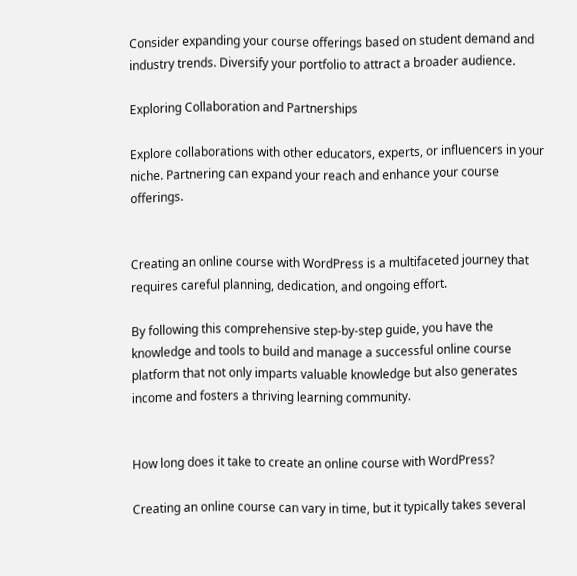Consider expanding your course offerings based on student demand and industry trends. Diversify your portfolio to attract a broader audience.

Exploring Collaboration and Partnerships

Explore collaborations with other educators, experts, or influencers in your niche. Partnering can expand your reach and enhance your course offerings.


Creating an online course with WordPress is a multifaceted journey that requires careful planning, dedication, and ongoing effort.

By following this comprehensive step-by-step guide, you have the knowledge and tools to build and manage a successful online course platform that not only imparts valuable knowledge but also generates income and fosters a thriving learning community.


How long does it take to create an online course with WordPress?

Creating an online course can vary in time, but it typically takes several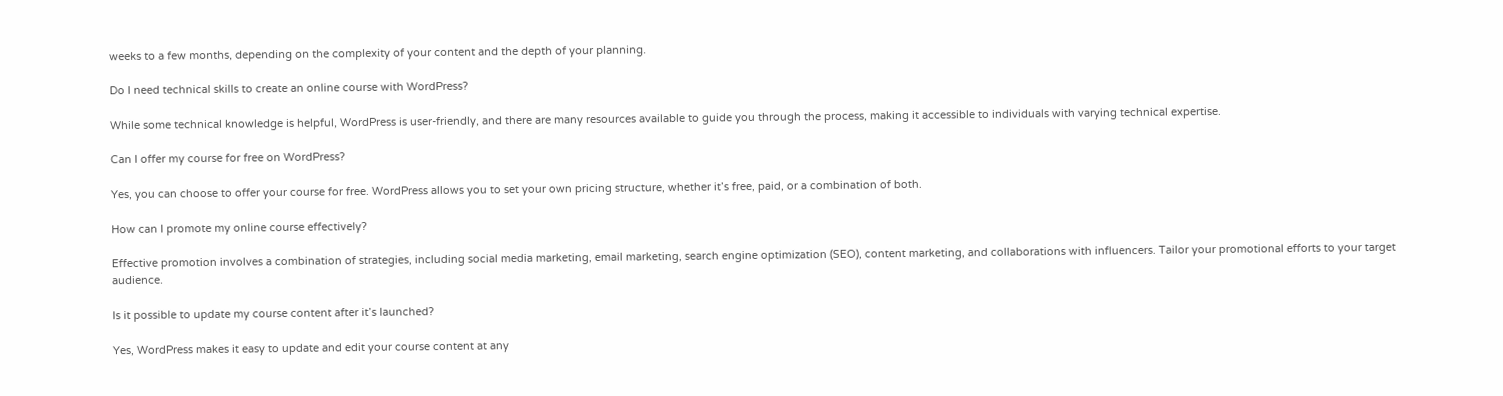weeks to a few months, depending on the complexity of your content and the depth of your planning.

Do I need technical skills to create an online course with WordPress?

While some technical knowledge is helpful, WordPress is user-friendly, and there are many resources available to guide you through the process, making it accessible to individuals with varying technical expertise.

Can I offer my course for free on WordPress?

Yes, you can choose to offer your course for free. WordPress allows you to set your own pricing structure, whether it’s free, paid, or a combination of both.

How can I promote my online course effectively?

Effective promotion involves a combination of strategies, including social media marketing, email marketing, search engine optimization (SEO), content marketing, and collaborations with influencers. Tailor your promotional efforts to your target audience.

Is it possible to update my course content after it’s launched?

Yes, WordPress makes it easy to update and edit your course content at any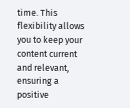time. This flexibility allows you to keep your content current and relevant, ensuring a positive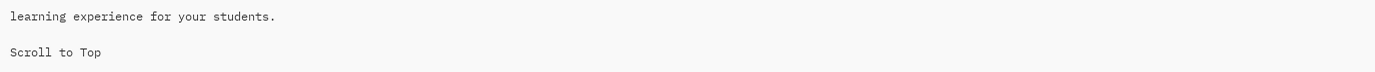learning experience for your students.

Scroll to Top